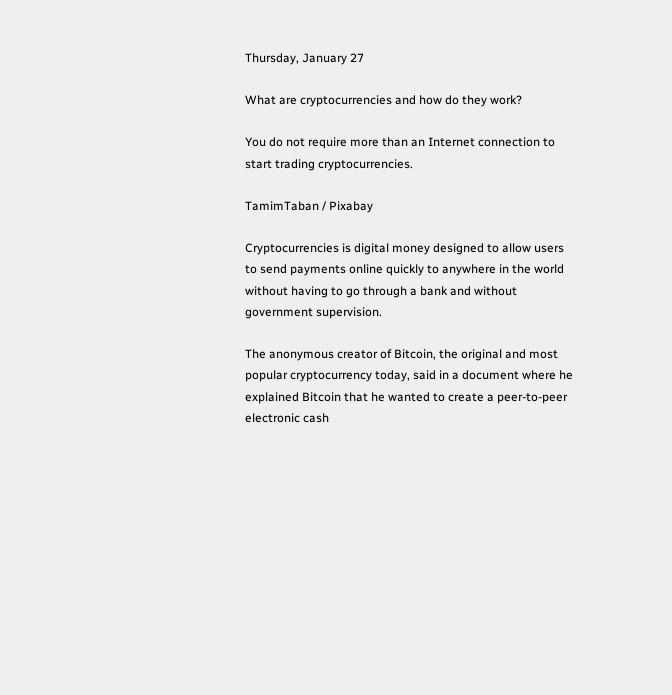Thursday, January 27

What are cryptocurrencies and how do they work?

You do not require more than an Internet connection to start trading cryptocurrencies.

TamimTaban / Pixabay

Cryptocurrencies is digital money designed to allow users to send payments online quickly to anywhere in the world without having to go through a bank and without government supervision.

The anonymous creator of Bitcoin, the original and most popular cryptocurrency today, said in a document where he explained Bitcoin that he wanted to create a peer-to-peer electronic cash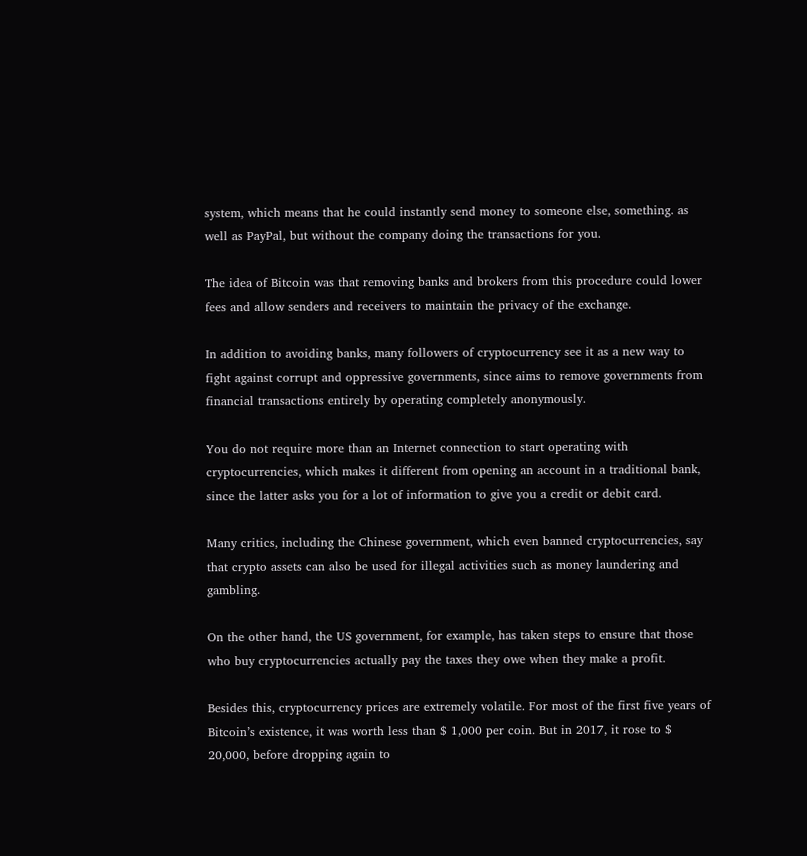system, which means that he could instantly send money to someone else, something. as well as PayPal, but without the company doing the transactions for you.

The idea of Bitcoin was that removing banks and brokers from this procedure could lower fees and allow senders and receivers to maintain the privacy of the exchange.

In addition to avoiding banks, many followers of cryptocurrency see it as a new way to fight against corrupt and oppressive governments, since aims to remove governments from financial transactions entirely by operating completely anonymously.

You do not require more than an Internet connection to start operating with cryptocurrencies, which makes it different from opening an account in a traditional bank, since the latter asks you for a lot of information to give you a credit or debit card.

Many critics, including the Chinese government, which even banned cryptocurrencies, say that crypto assets can also be used for illegal activities such as money laundering and gambling.

On the other hand, the US government, for example, has taken steps to ensure that those who buy cryptocurrencies actually pay the taxes they owe when they make a profit.

Besides this, cryptocurrency prices are extremely volatile. For most of the first five years of Bitcoin’s existence, it was worth less than $ 1,000 per coin. But in 2017, it rose to $ 20,000, before dropping again to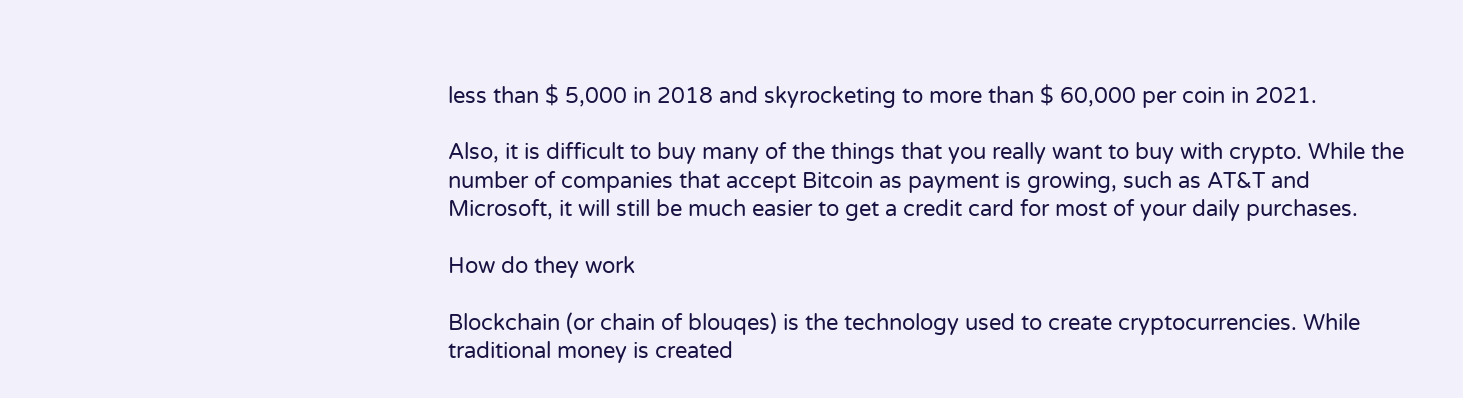less than $ 5,000 in 2018 and skyrocketing to more than $ 60,000 per coin in 2021.

Also, it is difficult to buy many of the things that you really want to buy with crypto. While the number of companies that accept Bitcoin as payment is growing, such as AT&T and Microsoft, it will still be much easier to get a credit card for most of your daily purchases.

How do they work

Blockchain (or chain of blouqes) is the technology used to create cryptocurrencies. While traditional money is created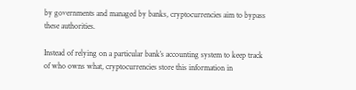by governments and managed by banks, cryptocurrencies aim to bypass these authorities.

Instead of relying on a particular bank’s accounting system to keep track of who owns what, cryptocurrencies store this information in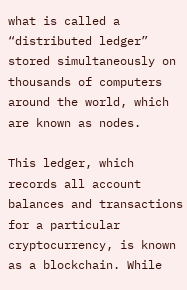what is called a “distributed ledger” stored simultaneously on thousands of computers around the world, which are known as nodes.

This ledger, which records all account balances and transactions for a particular cryptocurrency, is known as a blockchain. While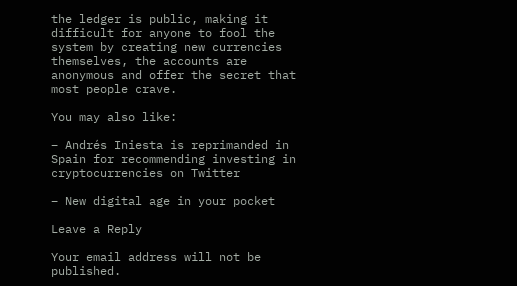the ledger is public, making it difficult for anyone to fool the system by creating new currencies themselves, the accounts are anonymous and offer the secret that most people crave.

You may also like:

– Andrés Iniesta is reprimanded in Spain for recommending investing in cryptocurrencies on Twitter

– New digital age in your pocket

Leave a Reply

Your email address will not be published.